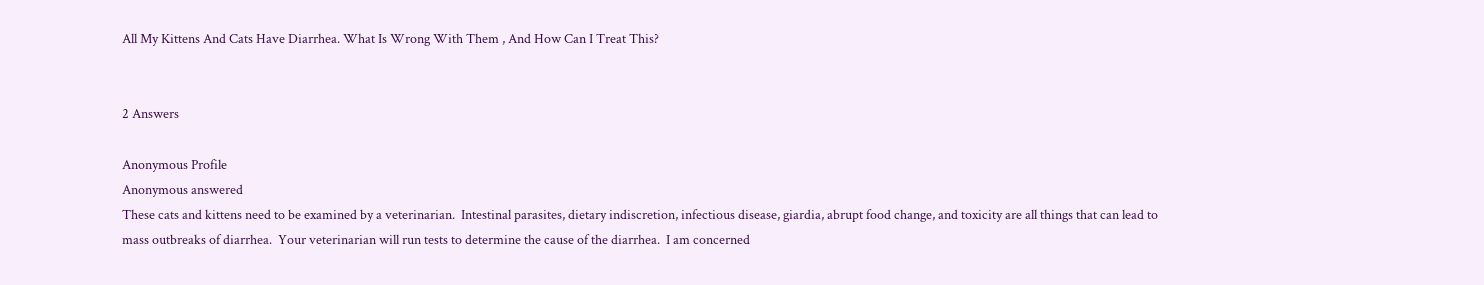All My Kittens And Cats Have Diarrhea. What Is Wrong With Them , And How Can I Treat This?


2 Answers

Anonymous Profile
Anonymous answered
These cats and kittens need to be examined by a veterinarian.  Intestinal parasites, dietary indiscretion, infectious disease, giardia, abrupt food change, and toxicity are all things that can lead to mass outbreaks of diarrhea.  Your veterinarian will run tests to determine the cause of the diarrhea.  I am concerned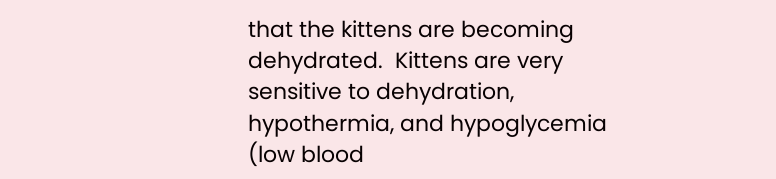that the kittens are becoming dehydrated.  Kittens are very sensitive to dehydration, hypothermia, and hypoglycemia (low blood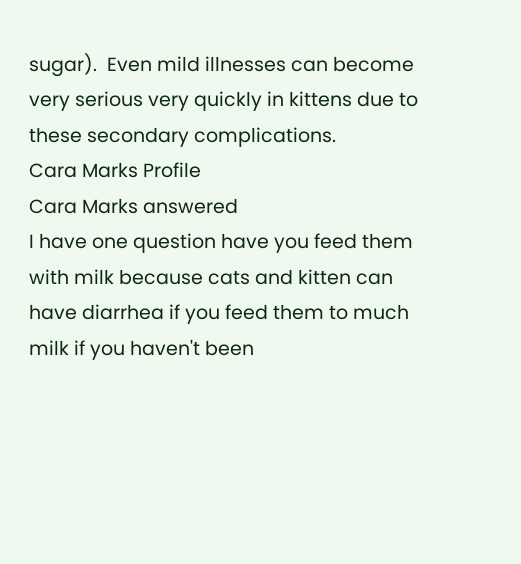sugar).  Even mild illnesses can become very serious very quickly in kittens due to these secondary complications.
Cara Marks Profile
Cara Marks answered
I have one question have you feed them with milk because cats and kitten can have diarrhea if you feed them to much milk if you haven't been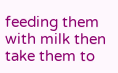feeding them with milk then take them to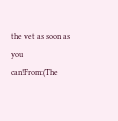the vet as soon as you can!From:(The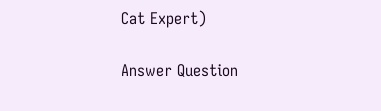Cat Expert)

Answer Question